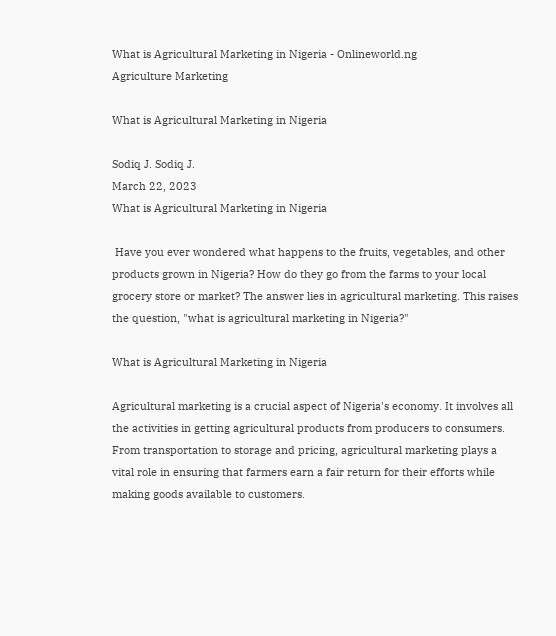What is Agricultural Marketing in Nigeria - Onlineworld.ng
Agriculture Marketing

What is Agricultural Marketing in Nigeria

Sodiq J. Sodiq J.
March 22, 2023
What is Agricultural Marketing in Nigeria

 Have you ever wondered what happens to the fruits, vegetables, and other products grown in Nigeria? How do they go from the farms to your local grocery store or market? The answer lies in agricultural marketing. This raises the question, "what is agricultural marketing in Nigeria?"

What is Agricultural Marketing in Nigeria

Agricultural marketing is a crucial aspect of Nigeria's economy. It involves all the activities in getting agricultural products from producers to consumers. From transportation to storage and pricing, agricultural marketing plays a vital role in ensuring that farmers earn a fair return for their efforts while making goods available to customers.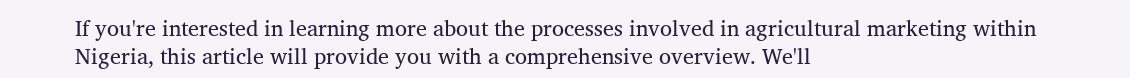If you're interested in learning more about the processes involved in agricultural marketing within Nigeria, this article will provide you with a comprehensive overview. We'll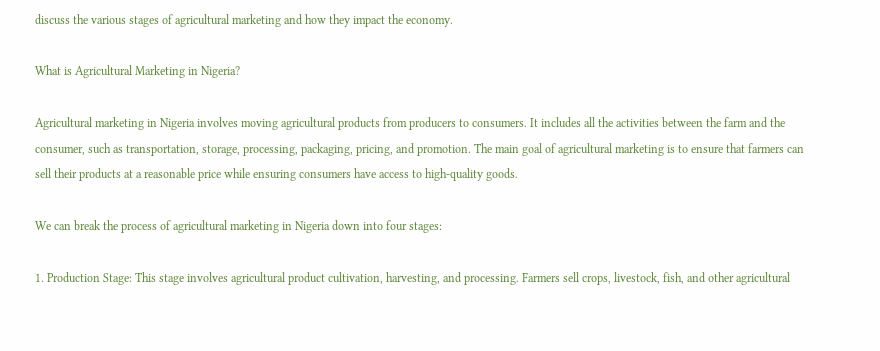discuss the various stages of agricultural marketing and how they impact the economy.

What is Agricultural Marketing in Nigeria?

Agricultural marketing in Nigeria involves moving agricultural products from producers to consumers. It includes all the activities between the farm and the consumer, such as transportation, storage, processing, packaging, pricing, and promotion. The main goal of agricultural marketing is to ensure that farmers can sell their products at a reasonable price while ensuring consumers have access to high-quality goods.

We can break the process of agricultural marketing in Nigeria down into four stages:

1. Production Stage: This stage involves agricultural product cultivation, harvesting, and processing. Farmers sell crops, livestock, fish, and other agricultural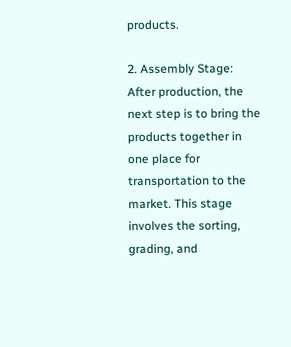products.

2. Assembly Stage: After production, the next step is to bring the products together in one place for transportation to the market. This stage involves the sorting, grading, and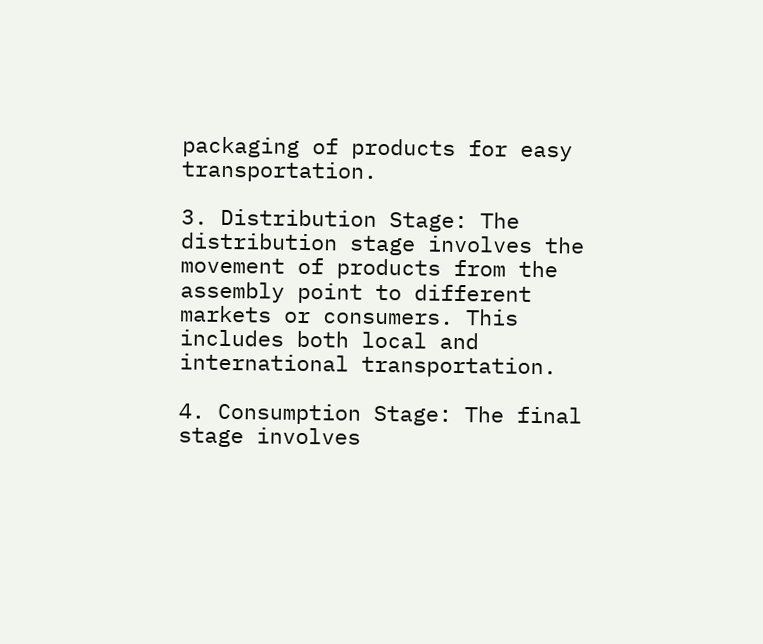packaging of products for easy transportation.

3. Distribution Stage: The distribution stage involves the movement of products from the assembly point to different markets or consumers. This includes both local and international transportation.

4. Consumption Stage: The final stage involves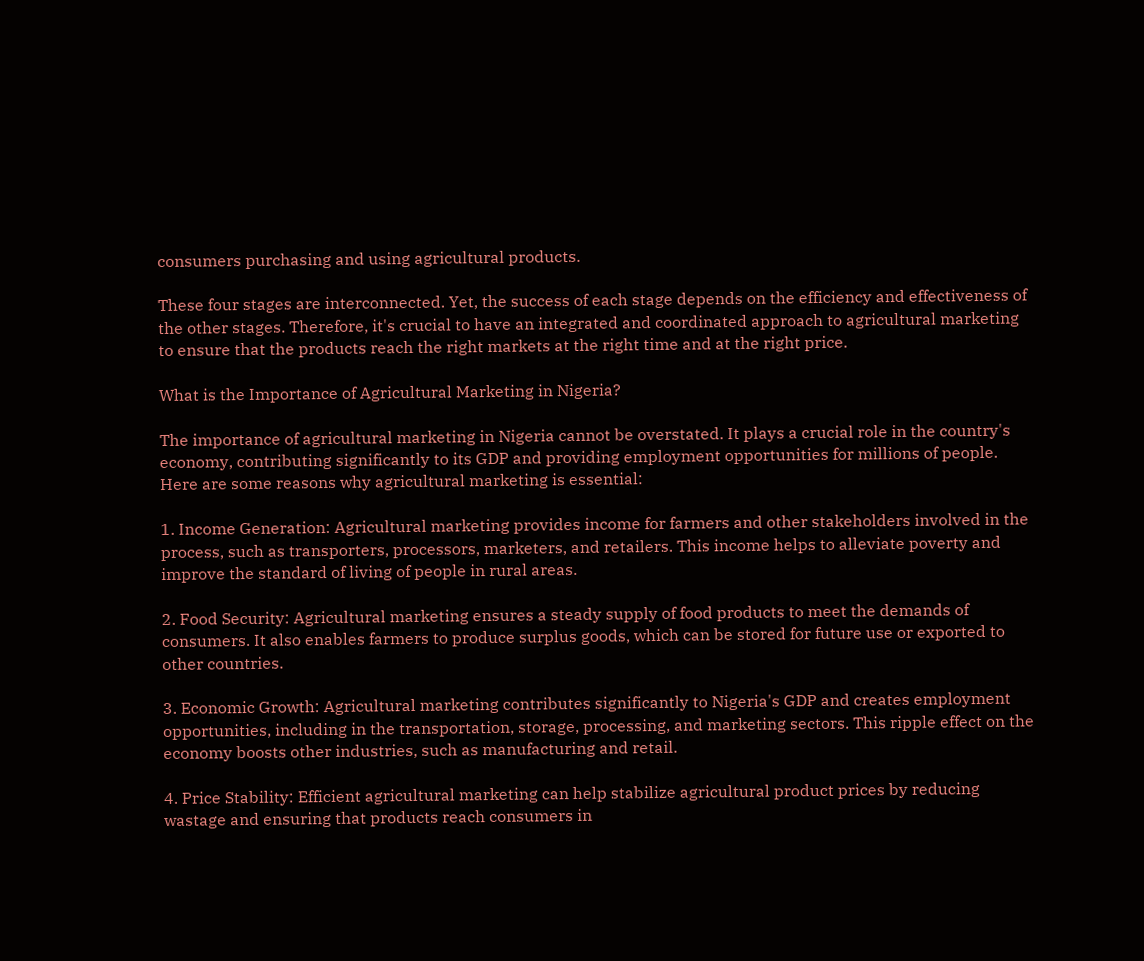consumers purchasing and using agricultural products.

These four stages are interconnected. Yet, the success of each stage depends on the efficiency and effectiveness of the other stages. Therefore, it's crucial to have an integrated and coordinated approach to agricultural marketing to ensure that the products reach the right markets at the right time and at the right price.

What is the Importance of Agricultural Marketing in Nigeria?

The importance of agricultural marketing in Nigeria cannot be overstated. It plays a crucial role in the country's economy, contributing significantly to its GDP and providing employment opportunities for millions of people. Here are some reasons why agricultural marketing is essential:

1. Income Generation: Agricultural marketing provides income for farmers and other stakeholders involved in the process, such as transporters, processors, marketers, and retailers. This income helps to alleviate poverty and improve the standard of living of people in rural areas.

2. Food Security: Agricultural marketing ensures a steady supply of food products to meet the demands of consumers. It also enables farmers to produce surplus goods, which can be stored for future use or exported to other countries.

3. Economic Growth: Agricultural marketing contributes significantly to Nigeria's GDP and creates employment opportunities, including in the transportation, storage, processing, and marketing sectors. This ripple effect on the economy boosts other industries, such as manufacturing and retail.

4. Price Stability: Efficient agricultural marketing can help stabilize agricultural product prices by reducing wastage and ensuring that products reach consumers in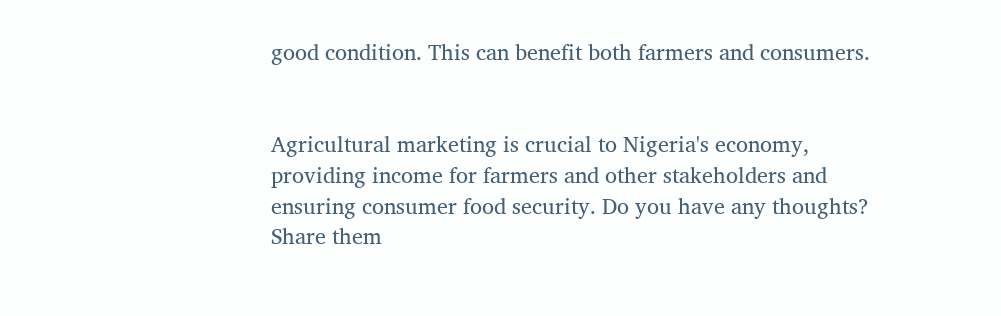good condition. This can benefit both farmers and consumers.


Agricultural marketing is crucial to Nigeria's economy, providing income for farmers and other stakeholders and ensuring consumer food security. Do you have any thoughts? Share them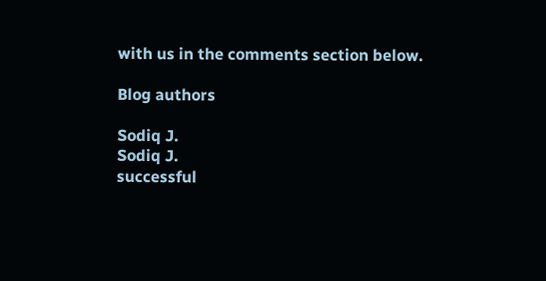with us in the comments section below.

Blog authors

Sodiq J.
Sodiq J.
successful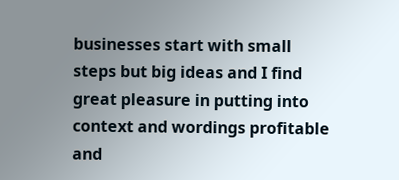businesses start with small steps but big ideas and I find great pleasure in putting into context and wordings profitable and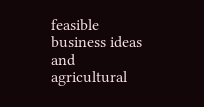feasible business ideas and agricultural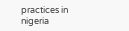practices in nigeria